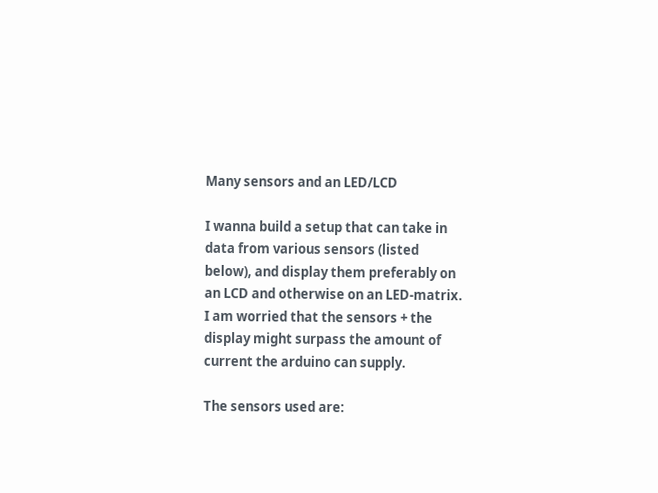Many sensors and an LED/LCD

I wanna build a setup that can take in data from various sensors (listed below), and display them preferably on an LCD and otherwise on an LED-matrix. I am worried that the sensors + the display might surpass the amount of current the arduino can supply.

The sensors used are: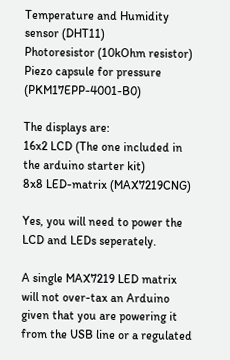Temperature and Humidity sensor (DHT11)
Photoresistor (10kOhm resistor)
Piezo capsule for pressure (PKM17EPP-4001-B0)

The displays are:
16x2 LCD (The one included in the arduino starter kit)
8x8 LED-matrix (MAX7219CNG)

Yes, you will need to power the LCD and LEDs seperately.

A single MAX7219 LED matrix will not over-tax an Arduino given that you are powering it from the USB line or a regulated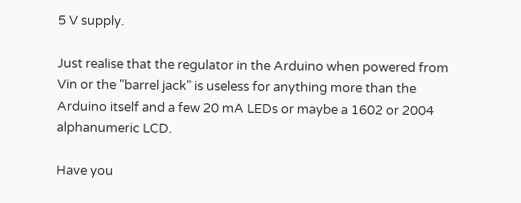5 V supply.

Just realise that the regulator in the Arduino when powered from Vin or the "barrel jack" is useless for anything more than the Arduino itself and a few 20 mA LEDs or maybe a 1602 or 2004 alphanumeric LCD.

Have you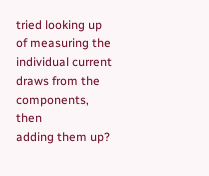tried looking up of measuring the individual current draws from the components, then
adding them up?